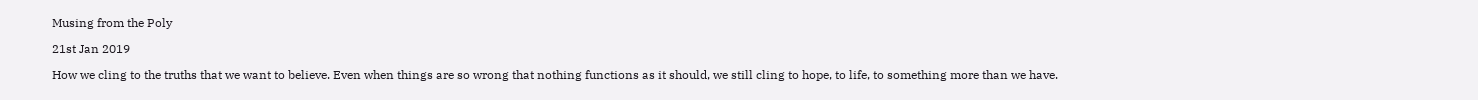Musing from the Poly

21st Jan 2019

How we cling to the truths that we want to believe. Even when things are so wrong that nothing functions as it should, we still cling to hope, to life, to something more than we have.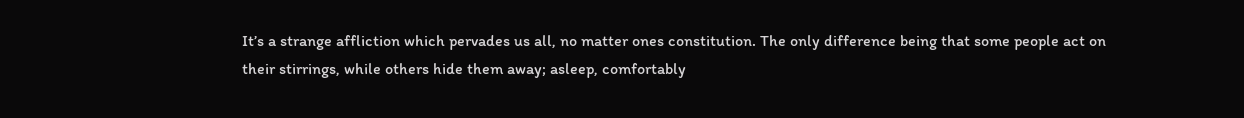It’s a strange affliction which pervades us all, no matter ones constitution. The only difference being that some people act on their stirrings, while others hide them away; asleep, comfortably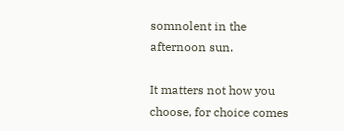somnolent in the afternoon sun.

It matters not how you choose, for choice comes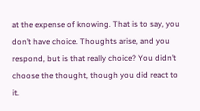at the expense of knowing. That is to say, you don’t have choice. Thoughts arise, and you respond, but is that really choice? You didn’t choose the thought, though you did react to it.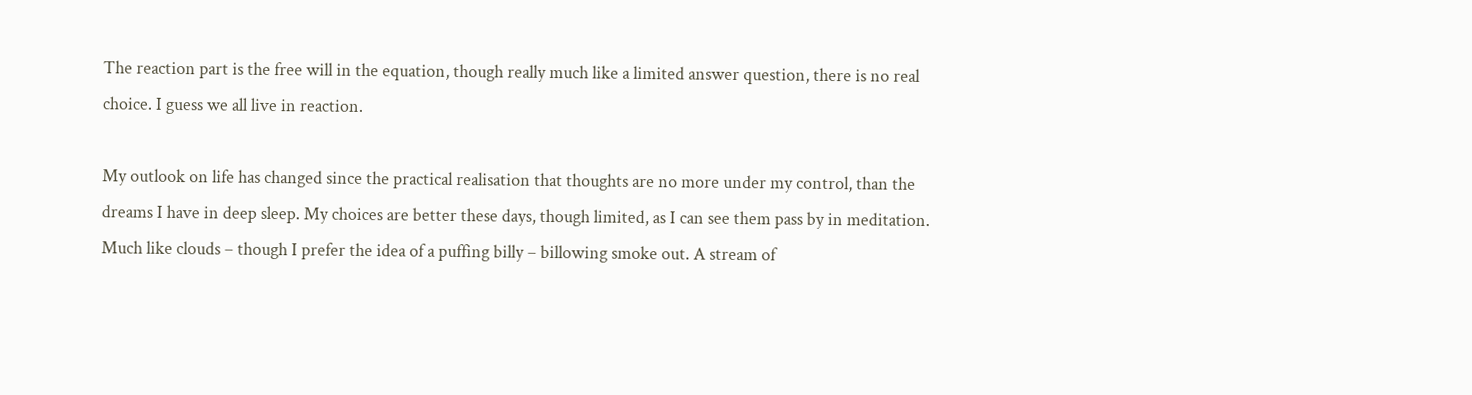The reaction part is the free will in the equation, though really much like a limited answer question, there is no real choice. I guess we all live in reaction.

My outlook on life has changed since the practical realisation that thoughts are no more under my control, than the dreams I have in deep sleep. My choices are better these days, though limited, as I can see them pass by in meditation. Much like clouds – though I prefer the idea of a puffing billy – billowing smoke out. A stream of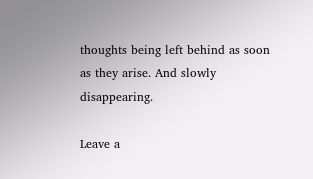thoughts being left behind as soon as they arise. And slowly disappearing.

Leave a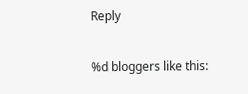Reply

%d bloggers like this: